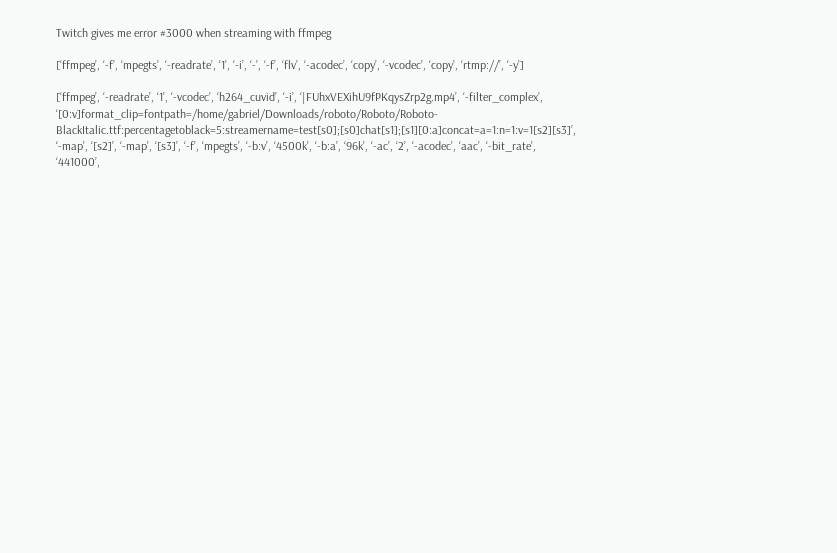Twitch gives me error #3000 when streaming with ffmpeg

[‘ffmpeg’, ‘-f’, ‘mpegts’, ‘-readrate’, ‘1’, ‘-i’, ‘-’, ‘-f’, ‘flv’, ‘-acodec’, ‘copy’, ‘-vcodec’, ‘copy’, ‘rtmp://’, ‘-y’]

[‘ffmpeg’, ‘-readrate’, ‘1’, ‘-vcodec’, ‘h264_cuvid’, ‘-i’, ‘|FUhxVEXihU9fPKqysZrp2g.mp4’, ‘-filter_complex’, ‘[0:v]format_clip=fontpath=/home/gabriel/Downloads/roboto/Roboto/Roboto-BlackItalic.ttf:percentagetoblack=5:streamername=test[s0];[s0]chat[s1];[s1][0:a]concat=a=1:n=1:v=1[s2][s3]’, ‘-map’, ‘[s2]’, ‘-map’, ‘[s3]’, ‘-f’, ‘mpegts’, ‘-b:v’, ‘4500k’, ‘-b:a’, ‘96k’, ‘-ac’, ‘2’, ‘-acodec’, ‘aac’, ‘-bit_rate’, ‘441000’,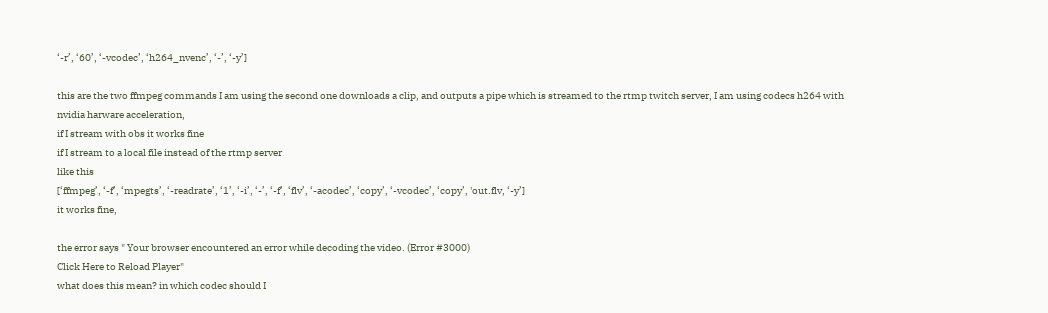‘-r’, ‘60’, ‘-vcodec’, ‘h264_nvenc’, ‘-’, ‘-y’]

this are the two ffmpeg commands I am using the second one downloads a clip, and outputs a pipe which is streamed to the rtmp twitch server, I am using codecs h264 with nvidia harware acceleration,
if I stream with obs it works fine
if I stream to a local file instead of the rtmp server
like this
[‘ffmpeg’, ‘-f’, ‘mpegts’, ‘-readrate’, ‘1’, ‘-i’, ‘-’, ‘-f’, ‘flv’, ‘-acodec’, ‘copy’, ‘-vcodec’, ‘copy’, 'out.flv, ‘-y’]
it works fine,

the error says " Your browser encountered an error while decoding the video. (Error #3000)
Click Here to Reload Player"
what does this mean? in which codec should I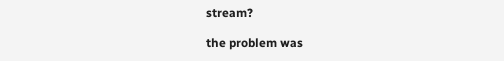stream?

the problem was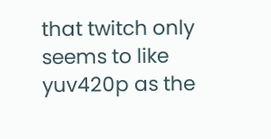that twitch only seems to like yuv420p as the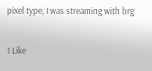pixel type, I was streaming with brg

1 Like